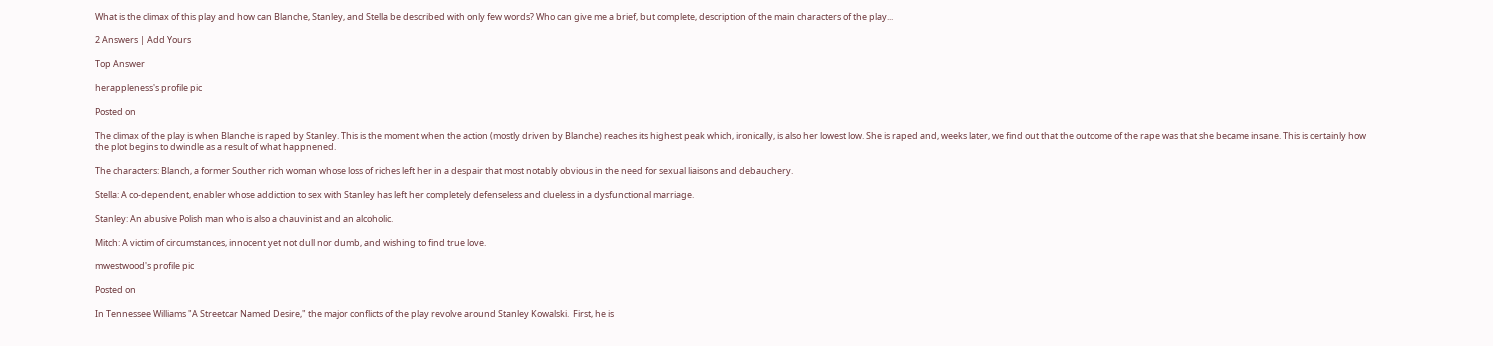What is the climax of this play and how can Blanche, Stanley, and Stella be described with only few words? Who can give me a brief, but complete, description of the main characters of the play...

2 Answers | Add Yours

Top Answer

herappleness's profile pic

Posted on

The climax of the play is when Blanche is raped by Stanley. This is the moment when the action (mostly driven by Blanche) reaches its highest peak which, ironically, is also her lowest low. She is raped and, weeks later, we find out that the outcome of the rape was that she became insane. This is certainly how the plot begins to dwindle as a result of what happnened.

The characters: Blanch, a former Souther rich woman whose loss of riches left her in a despair that most notably obvious in the need for sexual liaisons and debauchery.

Stella: A co-dependent, enabler whose addiction to sex with Stanley has left her completely defenseless and clueless in a dysfunctional marriage.

Stanley: An abusive Polish man who is also a chauvinist and an alcoholic.

Mitch: A victim of circumstances, innocent yet not dull nor dumb, and wishing to find true love.

mwestwood's profile pic

Posted on

In Tennessee Williams "A Streetcar Named Desire," the major conflicts of the play revolve around Stanley Kowalski.  First, he is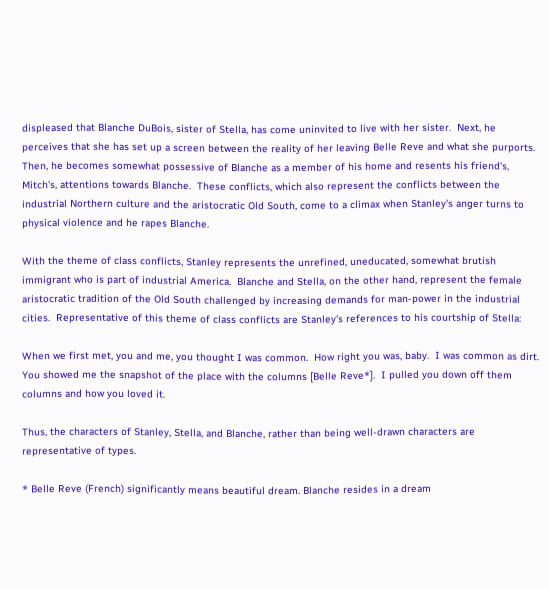displeased that Blanche DuBois, sister of Stella, has come uninvited to live with her sister.  Next, he perceives that she has set up a screen between the reality of her leaving Belle Reve and what she purports.  Then, he becomes somewhat possessive of Blanche as a member of his home and resents his friend's, Mitch's, attentions towards Blanche.  These conflicts, which also represent the conflicts between the industrial Northern culture and the aristocratic Old South, come to a climax when Stanley's anger turns to physical violence and he rapes Blanche.

With the theme of class conflicts, Stanley represents the unrefined, uneducated, somewhat brutish immigrant who is part of industrial America.  Blanche and Stella, on the other hand, represent the female aristocratic tradition of the Old South challenged by increasing demands for man-power in the industrial cities.  Representative of this theme of class conflicts are Stanley's references to his courtship of Stella:

When we first met, you and me, you thought I was common.  How right you was, baby.  I was common as dirt.  You showed me the snapshot of the place with the columns [Belle Reve*].  I pulled you down off them columns and how you loved it.

Thus, the characters of Stanley, Stella, and Blanche, rather than being well-drawn characters are representative of types.

* Belle Reve (French) significantly means beautiful dream. Blanche resides in a dream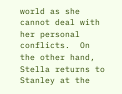world as she cannot deal with her personal conflicts.  On the other hand, Stella returns to Stanley at the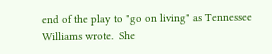end of the play to "go on living" as Tennessee Williams wrote.  She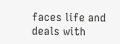faces life and deals with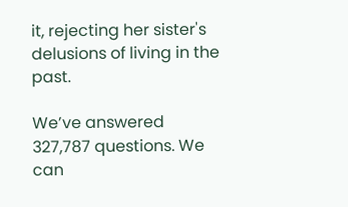it, rejecting her sister's delusions of living in the past.

We’ve answered 327,787 questions. We can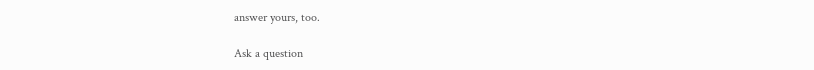answer yours, too.

Ask a question